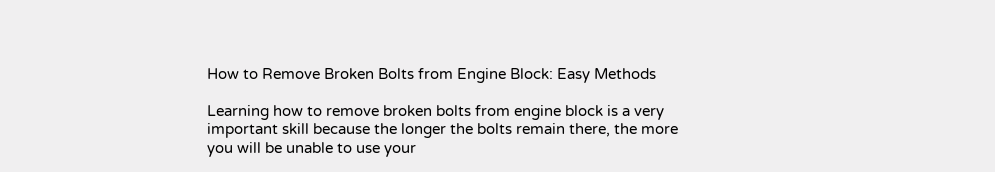How to Remove Broken Bolts from Engine Block: Easy Methods

Learning how to remove broken bolts from engine block is a very important skill because the longer the bolts remain there, the more you will be unable to use your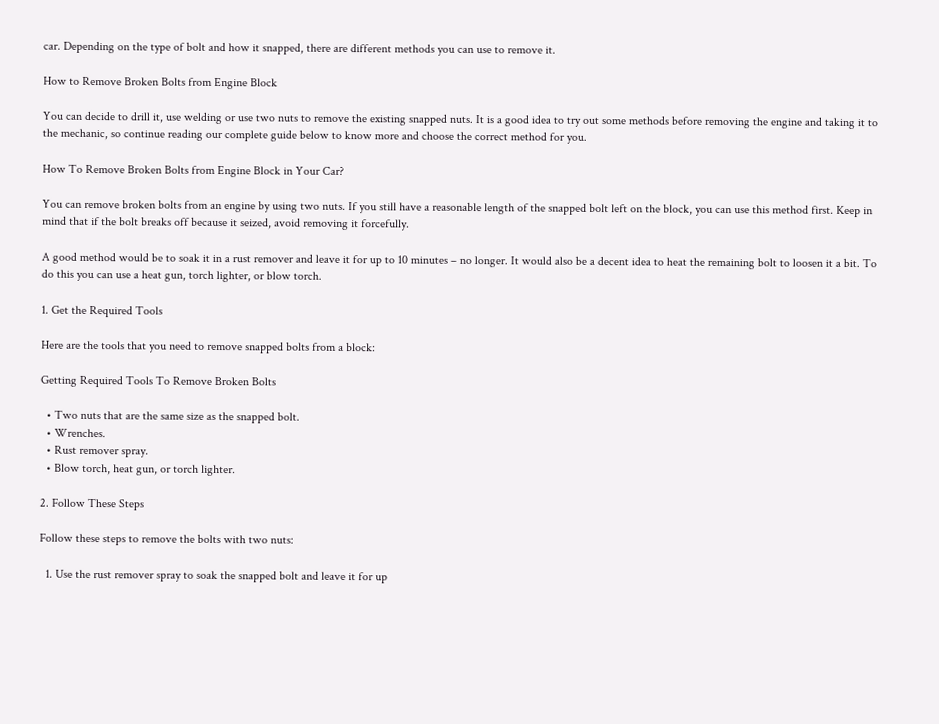car. Depending on the type of bolt and how it snapped, there are different methods you can use to remove it.

How to Remove Broken Bolts from Engine Block

You can decide to drill it, use welding or use two nuts to remove the existing snapped nuts. It is a good idea to try out some methods before removing the engine and taking it to the mechanic, so continue reading our complete guide below to know more and choose the correct method for you.

How To Remove Broken Bolts from Engine Block in Your Car?

You can remove broken bolts from an engine by using two nuts. If you still have a reasonable length of the snapped bolt left on the block, you can use this method first. Keep in mind that if the bolt breaks off because it seized, avoid removing it forcefully.

A good method would be to soak it in a rust remover and leave it for up to 10 minutes – no longer. It would also be a decent idea to heat the remaining bolt to loosen it a bit. To do this you can use a heat gun, torch lighter, or blow torch.

1. Get the Required Tools

Here are the tools that you need to remove snapped bolts from a block:

Getting Required Tools To Remove Broken Bolts

  • Two nuts that are the same size as the snapped bolt.
  • Wrenches.
  • Rust remover spray.
  • Blow torch, heat gun, or torch lighter.

2. Follow These Steps

Follow these steps to remove the bolts with two nuts:

  1. Use the rust remover spray to soak the snapped bolt and leave it for up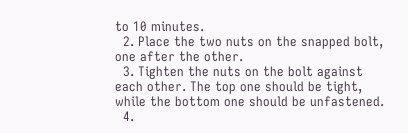to 10 minutes.
  2. Place the two nuts on the snapped bolt, one after the other.
  3. Tighten the nuts on the bolt against each other. The top one should be tight, while the bottom one should be unfastened.
  4.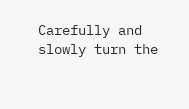Carefully and slowly turn the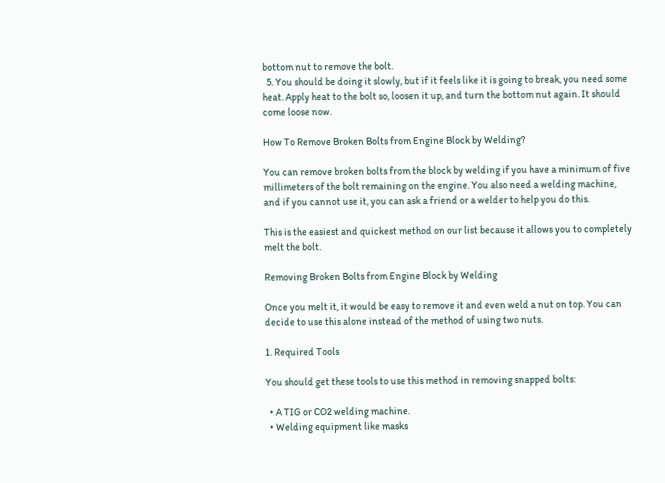bottom nut to remove the bolt.
  5. You should be doing it slowly, but if it feels like it is going to break, you need some heat. Apply heat to the bolt so, loosen it up, and turn the bottom nut again. It should come loose now.

How To Remove Broken Bolts from Engine Block by Welding?

You can remove broken bolts from the block by welding if you have a minimum of five millimeters of the bolt remaining on the engine. You also need a welding machine, and if you cannot use it, you can ask a friend or a welder to help you do this.

This is the easiest and quickest method on our list because it allows you to completely melt the bolt.

Removing Broken Bolts from Engine Block by Welding

Once you melt it, it would be easy to remove it and even weld a nut on top. You can decide to use this alone instead of the method of using two nuts.

1. Required Tools

You should get these tools to use this method in removing snapped bolts:

  • A TIG or CO2 welding machine.
  • Welding equipment like masks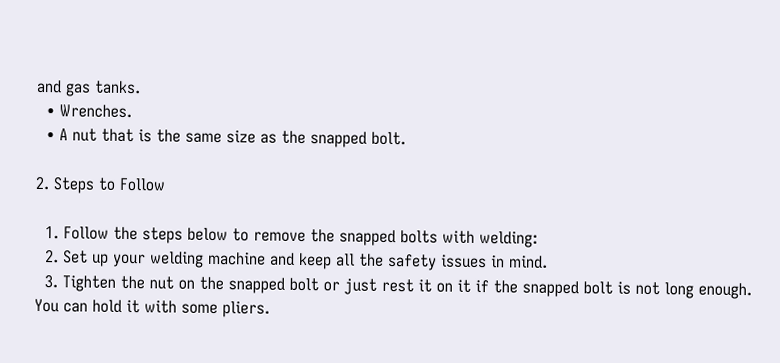and gas tanks.
  • Wrenches.
  • A nut that is the same size as the snapped bolt.

2. Steps to Follow

  1. Follow the steps below to remove the snapped bolts with welding:
  2. Set up your welding machine and keep all the safety issues in mind.
  3. Tighten the nut on the snapped bolt or just rest it on it if the snapped bolt is not long enough. You can hold it with some pliers.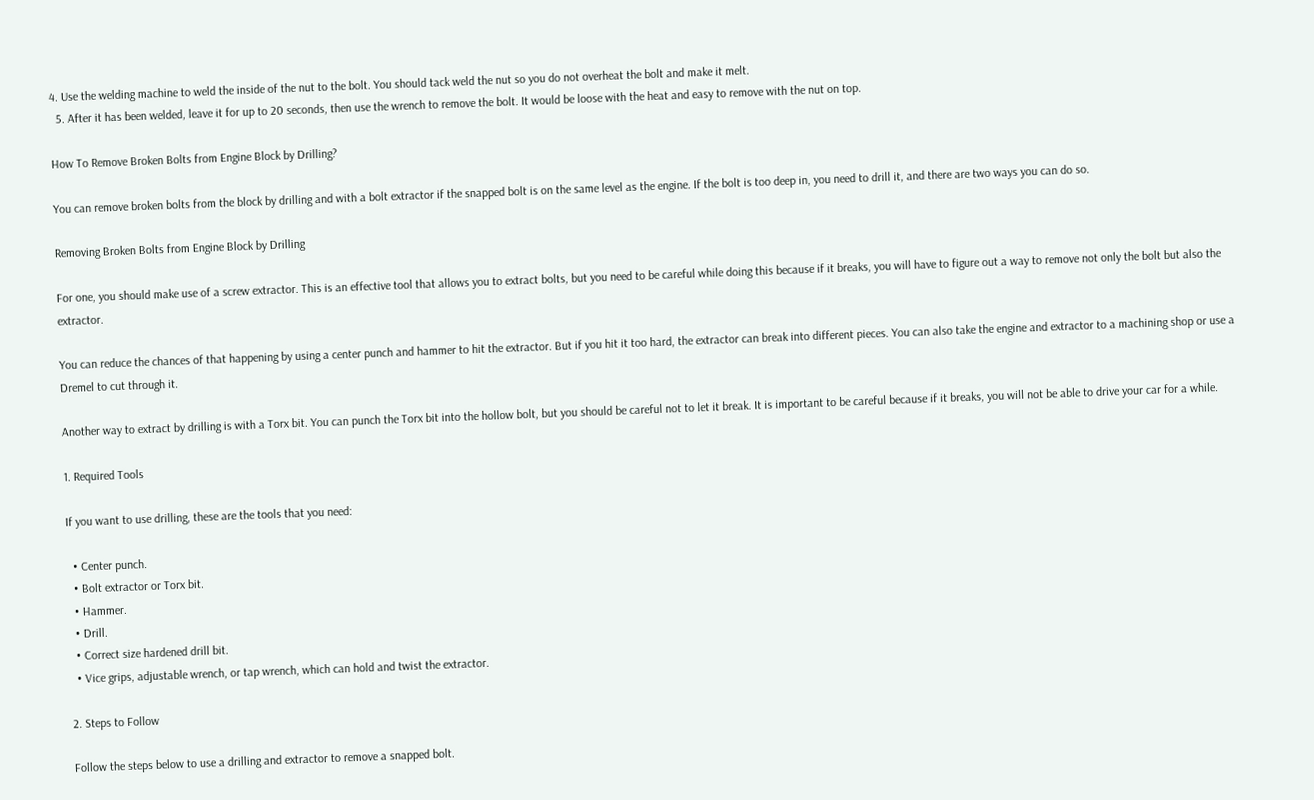4. Use the welding machine to weld the inside of the nut to the bolt. You should tack weld the nut so you do not overheat the bolt and make it melt.
  5. After it has been welded, leave it for up to 20 seconds, then use the wrench to remove the bolt. It would be loose with the heat and easy to remove with the nut on top.

How To Remove Broken Bolts from Engine Block by Drilling?

You can remove broken bolts from the block by drilling and with a bolt extractor if the snapped bolt is on the same level as the engine. If the bolt is too deep in, you need to drill it, and there are two ways you can do so.

Removing Broken Bolts from Engine Block by Drilling

For one, you should make use of a screw extractor. This is an effective tool that allows you to extract bolts, but you need to be careful while doing this because if it breaks, you will have to figure out a way to remove not only the bolt but also the extractor.

You can reduce the chances of that happening by using a center punch and hammer to hit the extractor. But if you hit it too hard, the extractor can break into different pieces. You can also take the engine and extractor to a machining shop or use a Dremel to cut through it.

Another way to extract by drilling is with a Torx bit. You can punch the Torx bit into the hollow bolt, but you should be careful not to let it break. It is important to be careful because if it breaks, you will not be able to drive your car for a while.

1. Required Tools

If you want to use drilling, these are the tools that you need:

  • Center punch.
  • Bolt extractor or Torx bit.
  • Hammer.
  • Drill.
  • Correct size hardened drill bit.
  • Vice grips, adjustable wrench, or tap wrench, which can hold and twist the extractor.

2. Steps to Follow

Follow the steps below to use a drilling and extractor to remove a snapped bolt.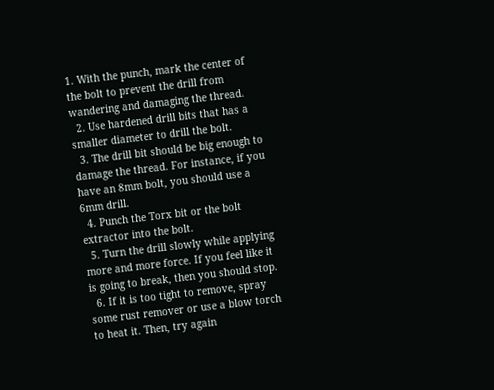1. With the punch, mark the center of the bolt to prevent the drill from wandering and damaging the thread.
  2. Use hardened drill bits that has a smaller diameter to drill the bolt.
  3. The drill bit should be big enough to damage the thread. For instance, if you have an 8mm bolt, you should use a 6mm drill.
  4. Punch the Torx bit or the bolt extractor into the bolt.
  5. Turn the drill slowly while applying more and more force. If you feel like it is going to break, then you should stop.
  6. If it is too tight to remove, spray some rust remover or use a blow torch to heat it. Then, try again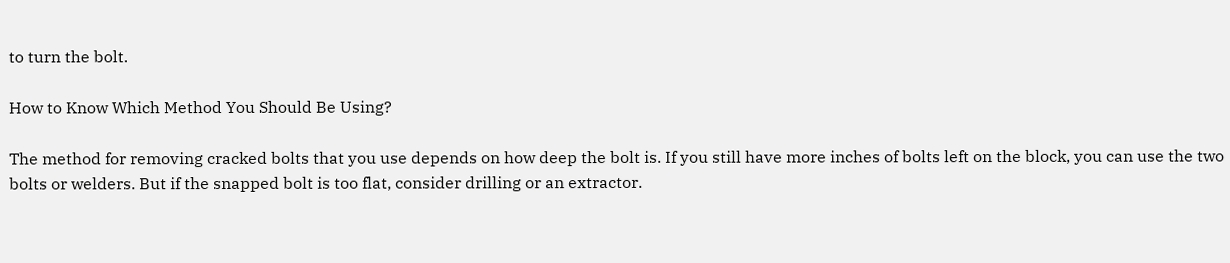to turn the bolt.

How to Know Which Method You Should Be Using?

The method for removing cracked bolts that you use depends on how deep the bolt is. If you still have more inches of bolts left on the block, you can use the two bolts or welders. But if the snapped bolt is too flat, consider drilling or an extractor.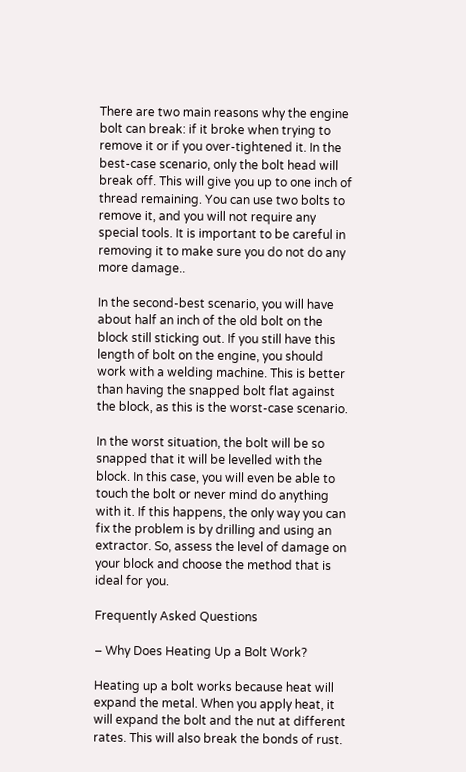There are two main reasons why the engine bolt can break: if it broke when trying to remove it or if you over-tightened it. In the best-case scenario, only the bolt head will break off. This will give you up to one inch of thread remaining. You can use two bolts to remove it, and you will not require any special tools. It is important to be careful in removing it to make sure you do not do any more damage..

In the second-best scenario, you will have about half an inch of the old bolt on the block still sticking out. If you still have this length of bolt on the engine, you should work with a welding machine. This is better than having the snapped bolt flat against the block, as this is the worst-case scenario.

In the worst situation, the bolt will be so snapped that it will be levelled with the block. In this case, you will even be able to touch the bolt or never mind do anything with it. If this happens, the only way you can fix the problem is by drilling and using an extractor. So, assess the level of damage on your block and choose the method that is ideal for you.

Frequently Asked Questions

– Why Does Heating Up a Bolt Work?

Heating up a bolt works because heat will expand the metal. When you apply heat, it will expand the bolt and the nut at different rates. This will also break the bonds of rust.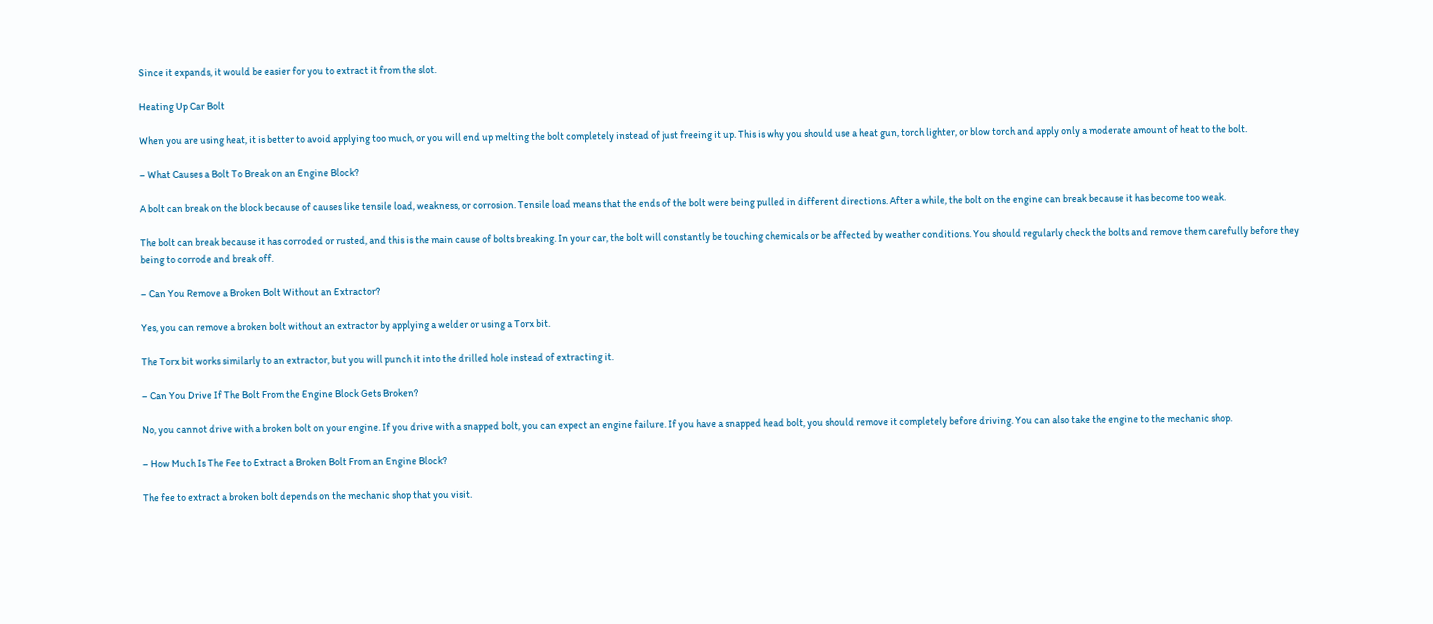Since it expands, it would be easier for you to extract it from the slot.

Heating Up Car Bolt

When you are using heat, it is better to avoid applying too much, or you will end up melting the bolt completely instead of just freeing it up. This is why you should use a heat gun, torch lighter, or blow torch and apply only a moderate amount of heat to the bolt.

– What Causes a Bolt To Break on an Engine Block?

A bolt can break on the block because of causes like tensile load, weakness, or corrosion. Tensile load means that the ends of the bolt were being pulled in different directions. After a while, the bolt on the engine can break because it has become too weak.

The bolt can break because it has corroded or rusted, and this is the main cause of bolts breaking. In your car, the bolt will constantly be touching chemicals or be affected by weather conditions. You should regularly check the bolts and remove them carefully before they being to corrode and break off.

– Can You Remove a Broken Bolt Without an Extractor?

Yes, you can remove a broken bolt without an extractor by applying a welder or using a Torx bit.

The Torx bit works similarly to an extractor, but you will punch it into the drilled hole instead of extracting it.

– Can You Drive If The Bolt From the Engine Block Gets Broken?

No, you cannot drive with a broken bolt on your engine. If you drive with a snapped bolt, you can expect an engine failure. If you have a snapped head bolt, you should remove it completely before driving. You can also take the engine to the mechanic shop.

– How Much Is The Fee to Extract a Broken Bolt From an Engine Block?

The fee to extract a broken bolt depends on the mechanic shop that you visit.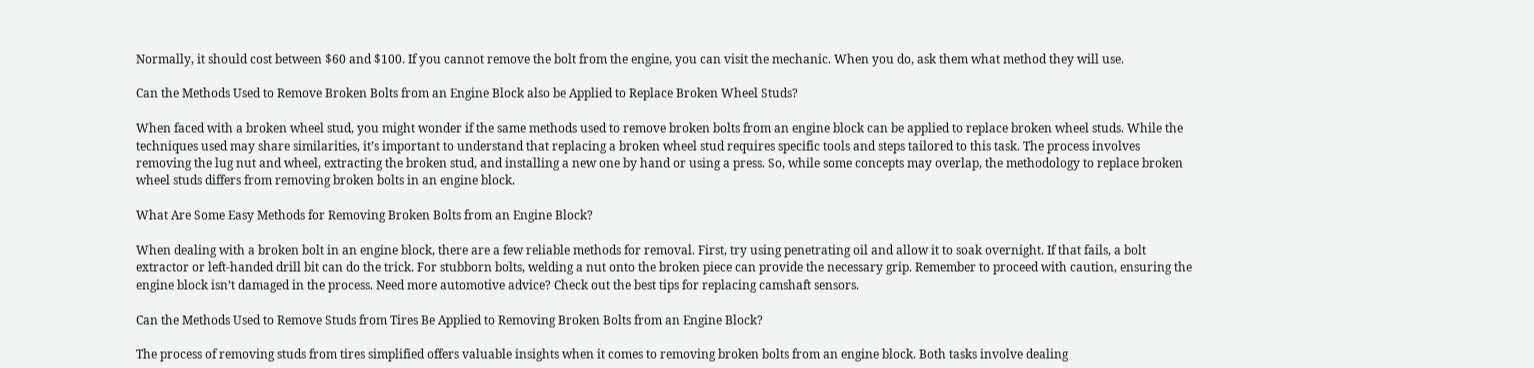Normally, it should cost between $60 and $100. If you cannot remove the bolt from the engine, you can visit the mechanic. When you do, ask them what method they will use.

Can the Methods Used to Remove Broken Bolts from an Engine Block also be Applied to Replace Broken Wheel Studs?

When faced with a broken wheel stud, you might wonder if the same methods used to remove broken bolts from an engine block can be applied to replace broken wheel studs. While the techniques used may share similarities, it’s important to understand that replacing a broken wheel stud requires specific tools and steps tailored to this task. The process involves removing the lug nut and wheel, extracting the broken stud, and installing a new one by hand or using a press. So, while some concepts may overlap, the methodology to replace broken wheel studs differs from removing broken bolts in an engine block.

What Are Some Easy Methods for Removing Broken Bolts from an Engine Block?

When dealing with a broken bolt in an engine block, there are a few reliable methods for removal. First, try using penetrating oil and allow it to soak overnight. If that fails, a bolt extractor or left-handed drill bit can do the trick. For stubborn bolts, welding a nut onto the broken piece can provide the necessary grip. Remember to proceed with caution, ensuring the engine block isn’t damaged in the process. Need more automotive advice? Check out the best tips for replacing camshaft sensors.

Can the Methods Used to Remove Studs from Tires Be Applied to Removing Broken Bolts from an Engine Block?

The process of removing studs from tires simplified offers valuable insights when it comes to removing broken bolts from an engine block. Both tasks involve dealing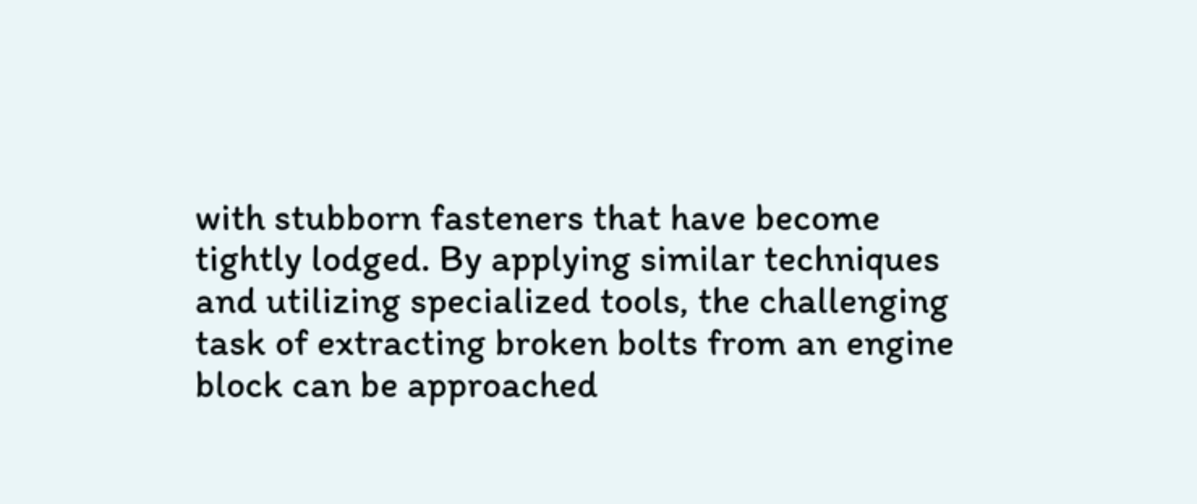with stubborn fasteners that have become tightly lodged. By applying similar techniques and utilizing specialized tools, the challenging task of extracting broken bolts from an engine block can be approached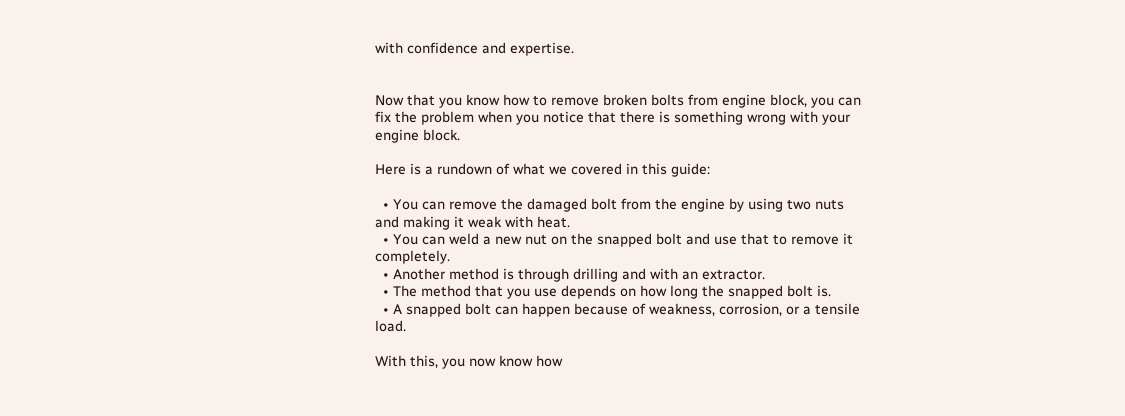with confidence and expertise.


Now that you know how to remove broken bolts from engine block, you can fix the problem when you notice that there is something wrong with your engine block.

Here is a rundown of what we covered in this guide:

  • You can remove the damaged bolt from the engine by using two nuts and making it weak with heat.
  • You can weld a new nut on the snapped bolt and use that to remove it completely.
  • Another method is through drilling and with an extractor.
  • The method that you use depends on how long the snapped bolt is.
  • A snapped bolt can happen because of weakness, corrosion, or a tensile load.

With this, you now know how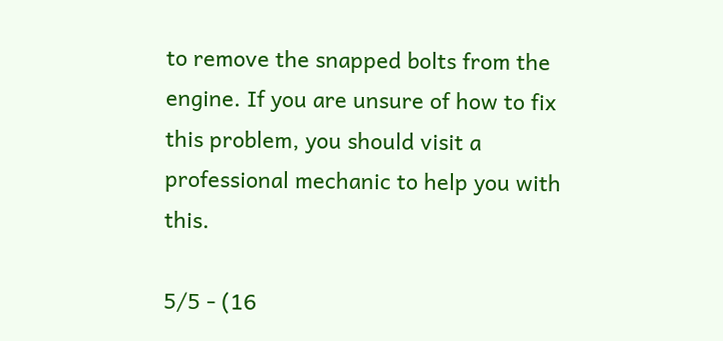to remove the snapped bolts from the engine. If you are unsure of how to fix this problem, you should visit a professional mechanic to help you with this.

5/5 - (16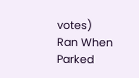votes)
Ran When Parked